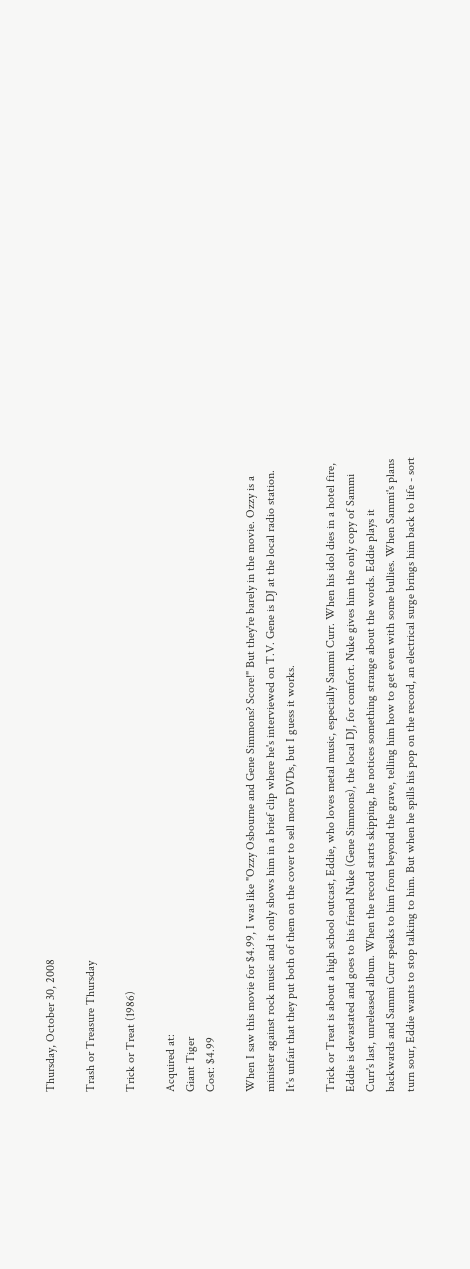Thursday, October 30, 2008

Trash or Treasure Thursday

Trick or Treat (1986)

Acquired at:
Giant Tiger
Cost: $4.99

When I saw this movie for $4.99, I was like "Ozzy Osbourne and Gene Simmons? Score!" But they're barely in the movie. Ozzy is a minister against rock music and it only shows him in a brief clip where he's interviewed on T.V. Gene is DJ at the local radio station. It's unfair that they put both of them on the cover to sell more DVDs, but I guess it works.

Trick or Treat is about a high school outcast, Eddie, who loves metal music, especially Sammi Curr. When his idol dies in a hotel fire, Eddie is devastated and goes to his friend Nuke (Gene Simmons), the local DJ, for comfort. Nuke gives him the only copy of Sammi Curr's last, unreleased album. When the record starts skipping, he notices something strange about the words. Eddie plays it backwards and Sammi Curr speaks to him from beyond the grave, telling him how to get even with some bullies. When Sammi's plans turn sour, Eddie wants to stop talking to him. But when he spills his pop on the record, an electrical surge brings him back to life - sort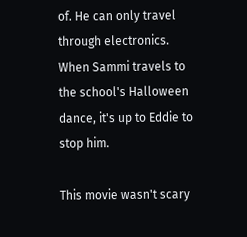of. He can only travel through electronics. When Sammi travels to the school's Halloween dance, it's up to Eddie to stop him.

This movie wasn't scary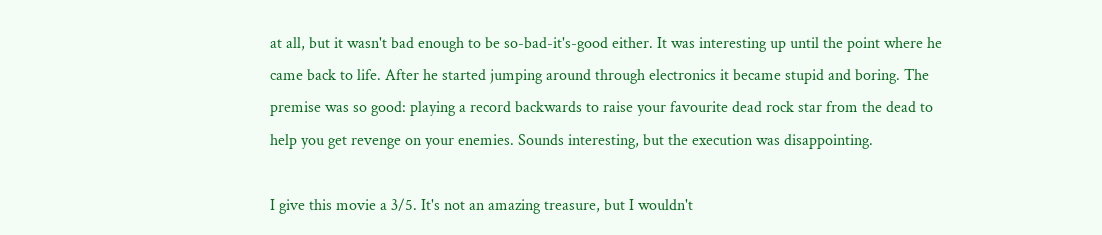at all, but it wasn't bad enough to be so-bad-it's-good either. It was interesting up until the point where he came back to life. After he started jumping around through electronics it became stupid and boring. The premise was so good: playing a record backwards to raise your favourite dead rock star from the dead to help you get revenge on your enemies. Sounds interesting, but the execution was disappointing.

I give this movie a 3/5. It's not an amazing treasure, but I wouldn't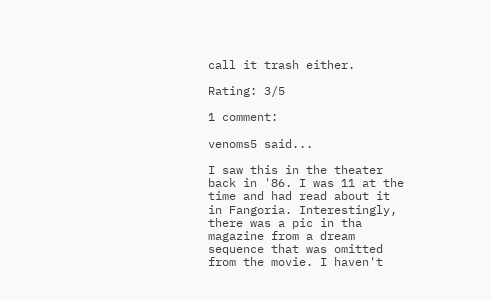call it trash either.

Rating: 3/5

1 comment:

venoms5 said...

I saw this in the theater back in '86. I was 11 at the time and had read about it in Fangoria. Interestingly, there was a pic in tha magazine from a dream sequence that was omitted from the movie. I haven't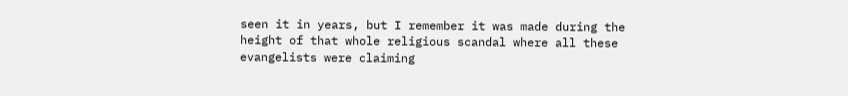seen it in years, but I remember it was made during the height of that whole religious scandal where all these evangelists were claiming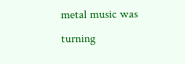metal music was turning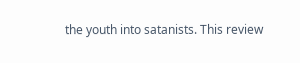the youth into satanists. This review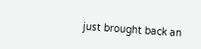just brought back an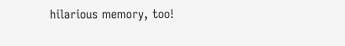hilarious memory, too!